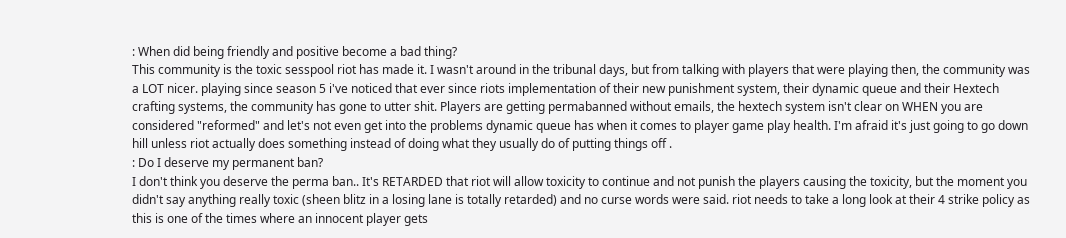: When did being friendly and positive become a bad thing?
This community is the toxic sesspool riot has made it. I wasn't around in the tribunal days, but from talking with players that were playing then, the community was a LOT nicer. playing since season 5 i've noticed that ever since riots implementation of their new punishment system, their dynamic queue and their Hextech crafting systems, the community has gone to utter shit. Players are getting permabanned without emails, the hextech system isn't clear on WHEN you are considered "reformed" and let's not even get into the problems dynamic queue has when it comes to player game play health. I'm afraid it's just going to go down hill unless riot actually does something instead of doing what they usually do of putting things off .
: Do I deserve my permanent ban?
I don't think you deserve the perma ban.. It's RETARDED that riot will allow toxicity to continue and not punish the players causing the toxicity, but the moment you didn't say anything really toxic (sheen blitz in a losing lane is totally retarded) and no curse words were said. riot needs to take a long look at their 4 strike policy as this is one of the times where an innocent player gets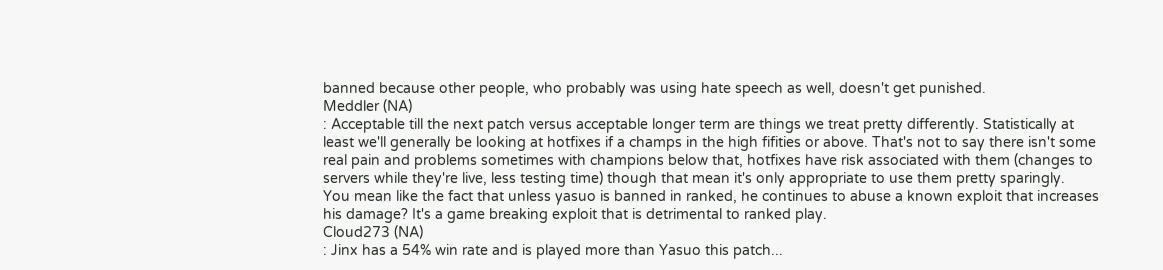banned because other people, who probably was using hate speech as well, doesn't get punished.
Meddler (NA)
: Acceptable till the next patch versus acceptable longer term are things we treat pretty differently. Statistically at least we'll generally be looking at hotfixes if a champs in the high fifities or above. That's not to say there isn't some real pain and problems sometimes with champions below that, hotfixes have risk associated with them (changes to servers while they're live, less testing time) though that mean it's only appropriate to use them pretty sparingly.
You mean like the fact that unless yasuo is banned in ranked, he continues to abuse a known exploit that increases his damage? It's a game breaking exploit that is detrimental to ranked play.
Cloud273 (NA)
: Jinx has a 54% win rate and is played more than Yasuo this patch...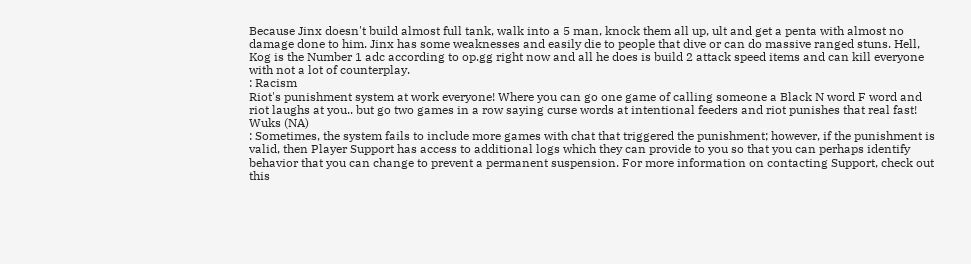Because Jinx doesn't build almost full tank, walk into a 5 man, knock them all up, ult and get a penta with almost no damage done to him. Jinx has some weaknesses and easily die to people that dive or can do massive ranged stuns. Hell, Kog is the Number 1 adc according to op.gg right now and all he does is build 2 attack speed items and can kill everyone with not a lot of counterplay.
: Racism
Riot's punishment system at work everyone! Where you can go one game of calling someone a Black N word F word and riot laughs at you.. but go two games in a row saying curse words at intentional feeders and riot punishes that real fast!
Wuks (NA)
: Sometimes, the system fails to include more games with chat that triggered the punishment; however, if the punishment is valid, then Player Support has access to additional logs which they can provide to you so that you can perhaps identify behavior that you can change to prevent a permanent suspension. For more information on contacting Support, check out this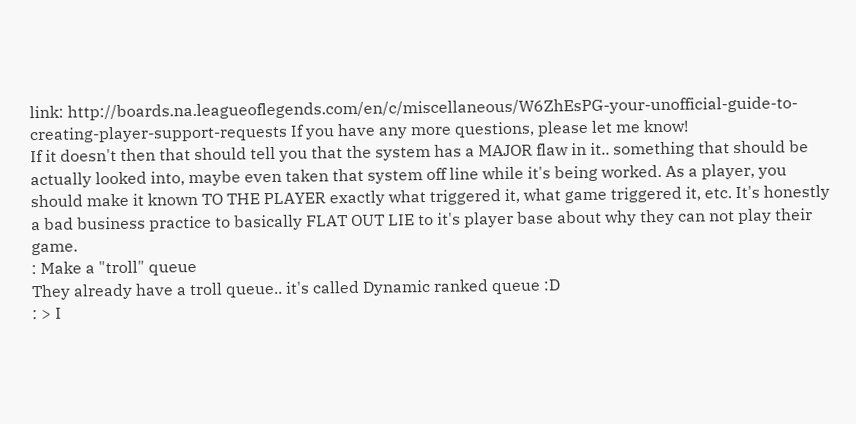link: http://boards.na.leagueoflegends.com/en/c/miscellaneous/W6ZhEsPG-your-unofficial-guide-to-creating-player-support-requests If you have any more questions, please let me know!
If it doesn't then that should tell you that the system has a MAJOR flaw in it.. something that should be actually looked into, maybe even taken that system off line while it's being worked. As a player, you should make it known TO THE PLAYER exactly what triggered it, what game triggered it, etc. It's honestly a bad business practice to basically FLAT OUT LIE to it's player base about why they can not play their game.
: Make a "troll" queue
They already have a troll queue.. it's called Dynamic ranked queue :D
: > I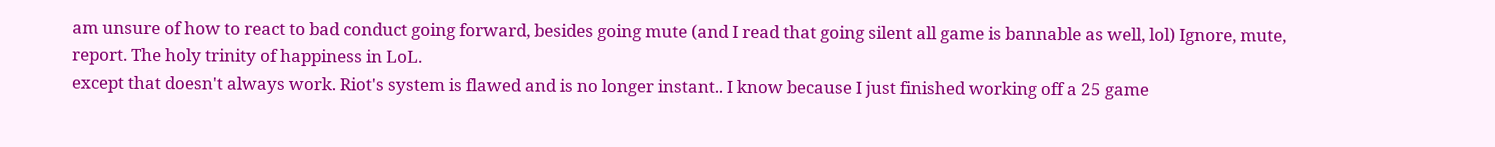am unsure of how to react to bad conduct going forward, besides going mute (and I read that going silent all game is bannable as well, lol) Ignore, mute, report. The holy trinity of happiness in LoL.
except that doesn't always work. Riot's system is flawed and is no longer instant.. I know because I just finished working off a 25 game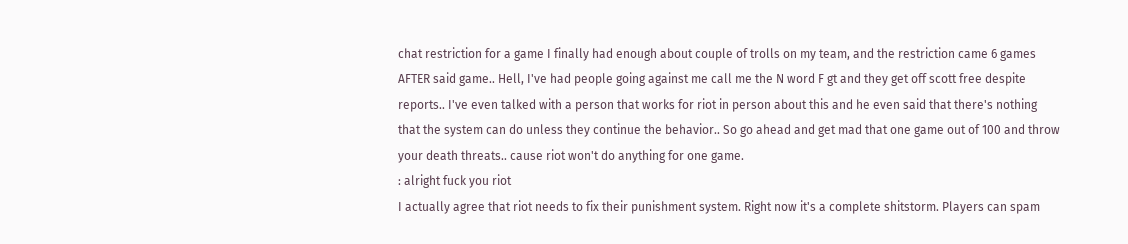chat restriction for a game I finally had enough about couple of trolls on my team, and the restriction came 6 games AFTER said game.. Hell, I've had people going against me call me the N word F gt and they get off scott free despite reports.. I've even talked with a person that works for riot in person about this and he even said that there's nothing that the system can do unless they continue the behavior.. So go ahead and get mad that one game out of 100 and throw your death threats.. cause riot won't do anything for one game.
: alright fuck you riot
I actually agree that riot needs to fix their punishment system. Right now it's a complete shitstorm. Players can spam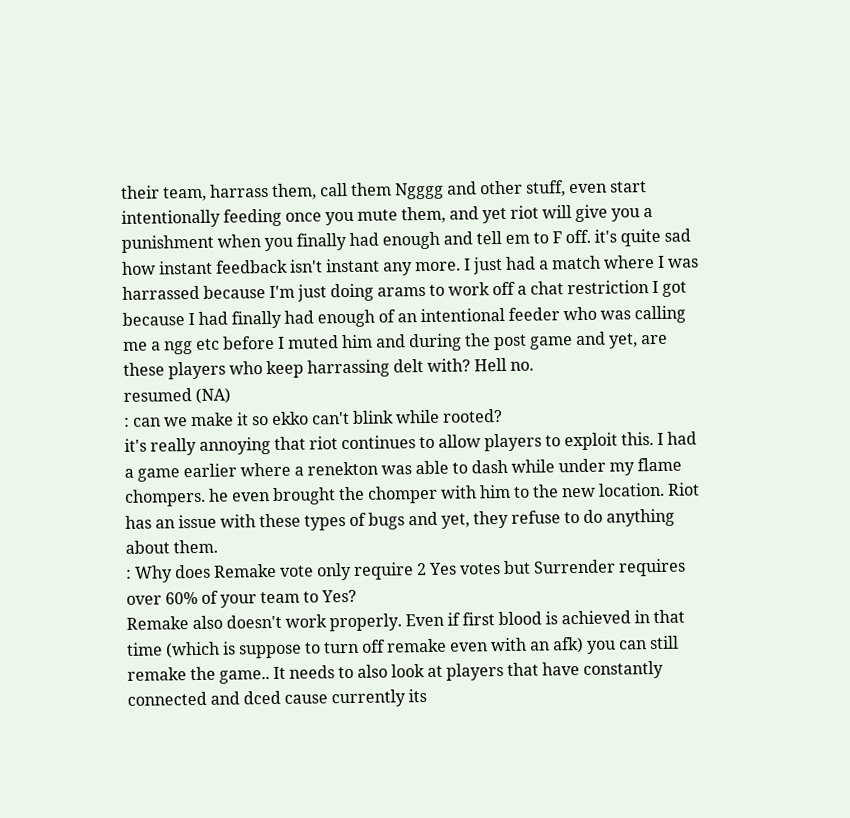their team, harrass them, call them Ngggg and other stuff, even start intentionally feeding once you mute them, and yet riot will give you a punishment when you finally had enough and tell em to F off. it's quite sad how instant feedback isn't instant any more. I just had a match where I was harrassed because I'm just doing arams to work off a chat restriction I got because I had finally had enough of an intentional feeder who was calling me a ngg etc before I muted him and during the post game and yet, are these players who keep harrassing delt with? Hell no.
resumed (NA)
: can we make it so ekko can't blink while rooted?
it's really annoying that riot continues to allow players to exploit this. I had a game earlier where a renekton was able to dash while under my flame chompers. he even brought the chomper with him to the new location. Riot has an issue with these types of bugs and yet, they refuse to do anything about them.
: Why does Remake vote only require 2 Yes votes but Surrender requires over 60% of your team to Yes?
Remake also doesn't work properly. Even if first blood is achieved in that time (which is suppose to turn off remake even with an afk) you can still remake the game.. It needs to also look at players that have constantly connected and dced cause currently its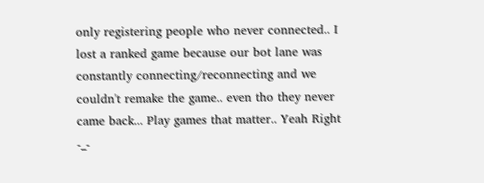only registering people who never connected.. I lost a ranked game because our bot lane was constantly connecting/reconnecting and we couldn't remake the game.. even tho they never came back... Play games that matter.. Yeah Right -_-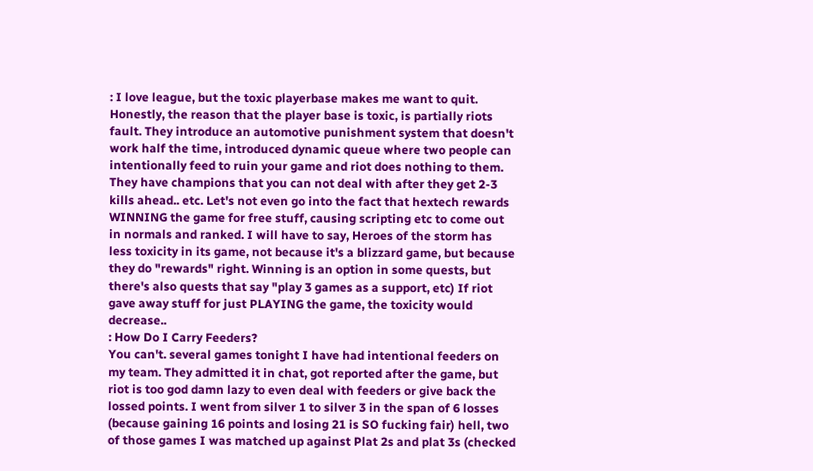: I love league, but the toxic playerbase makes me want to quit.
Honestly, the reason that the player base is toxic, is partially riots fault. They introduce an automotive punishment system that doesn't work half the time, introduced dynamic queue where two people can intentionally feed to ruin your game and riot does nothing to them. They have champions that you can not deal with after they get 2-3 kills ahead.. etc. Let's not even go into the fact that hextech rewards WINNING the game for free stuff, causing scripting etc to come out in normals and ranked. I will have to say, Heroes of the storm has less toxicity in its game, not because it's a blizzard game, but because they do "rewards" right. Winning is an option in some quests, but there's also quests that say "play 3 games as a support, etc) If riot gave away stuff for just PLAYING the game, the toxicity would decrease..
: How Do I Carry Feeders?
You can't. several games tonight I have had intentional feeders on my team. They admitted it in chat, got reported after the game, but riot is too god damn lazy to even deal with feeders or give back the lossed points. I went from silver 1 to silver 3 in the span of 6 losses (because gaining 16 points and losing 21 is SO fucking fair) hell, two of those games I was matched up against Plat 2s and plat 3s (checked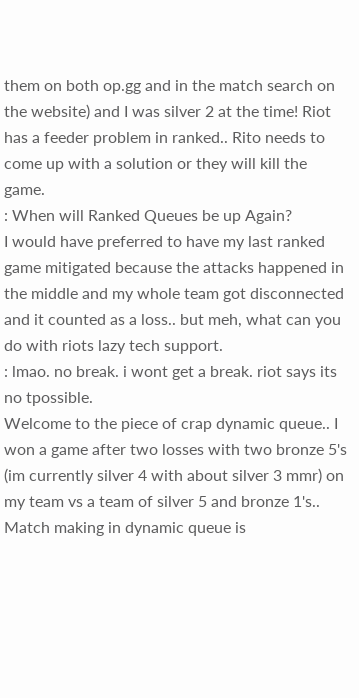them on both op.gg and in the match search on the website) and I was silver 2 at the time! Riot has a feeder problem in ranked.. Rito needs to come up with a solution or they will kill the game.
: When will Ranked Queues be up Again?
I would have preferred to have my last ranked game mitigated because the attacks happened in the middle and my whole team got disconnected and it counted as a loss.. but meh, what can you do with riots lazy tech support.
: lmao. no break. i wont get a break. riot says its no tpossible.
Welcome to the piece of crap dynamic queue.. I won a game after two losses with two bronze 5's (im currently silver 4 with about silver 3 mmr) on my team vs a team of silver 5 and bronze 1's.. Match making in dynamic queue is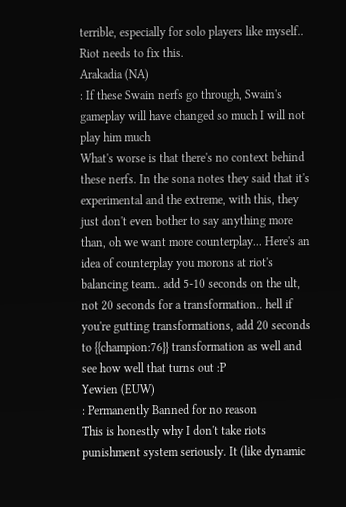terrible, especially for solo players like myself.. Riot needs to fix this.
Arakadia (NA)
: If these Swain nerfs go through, Swain's gameplay will have changed so much I will not play him much
What's worse is that there's no context behind these nerfs. In the sona notes they said that it's experimental and the extreme, with this, they just don't even bother to say anything more than, oh we want more counterplay... Here's an idea of counterplay you morons at riot's balancing team.. add 5-10 seconds on the ult, not 20 seconds for a transformation.. hell if you're gutting transformations, add 20 seconds to {{champion:76}} transformation as well and see how well that turns out :P
Yewien (EUW)
: Permanently Banned for no reason
This is honestly why I don't take riots punishment system seriously. It (like dynamic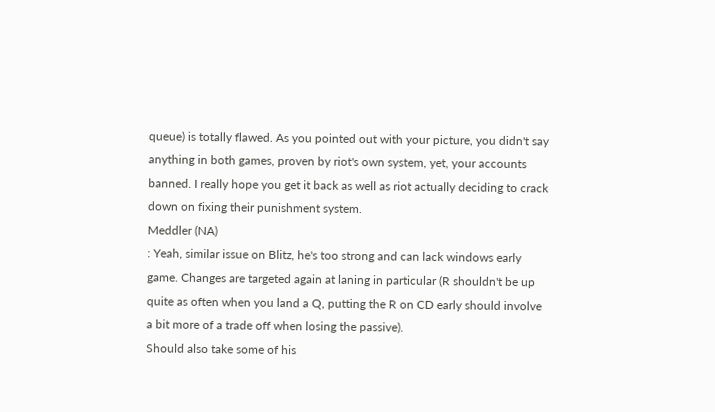queue) is totally flawed. As you pointed out with your picture, you didn't say anything in both games, proven by riot's own system, yet, your accounts banned. I really hope you get it back as well as riot actually deciding to crack down on fixing their punishment system.
Meddler (NA)
: Yeah, similar issue on Blitz, he's too strong and can lack windows early game. Changes are targeted again at laning in particular (R shouldn't be up quite as often when you land a Q, putting the R on CD early should involve a bit more of a trade off when losing the passive).
Should also take some of his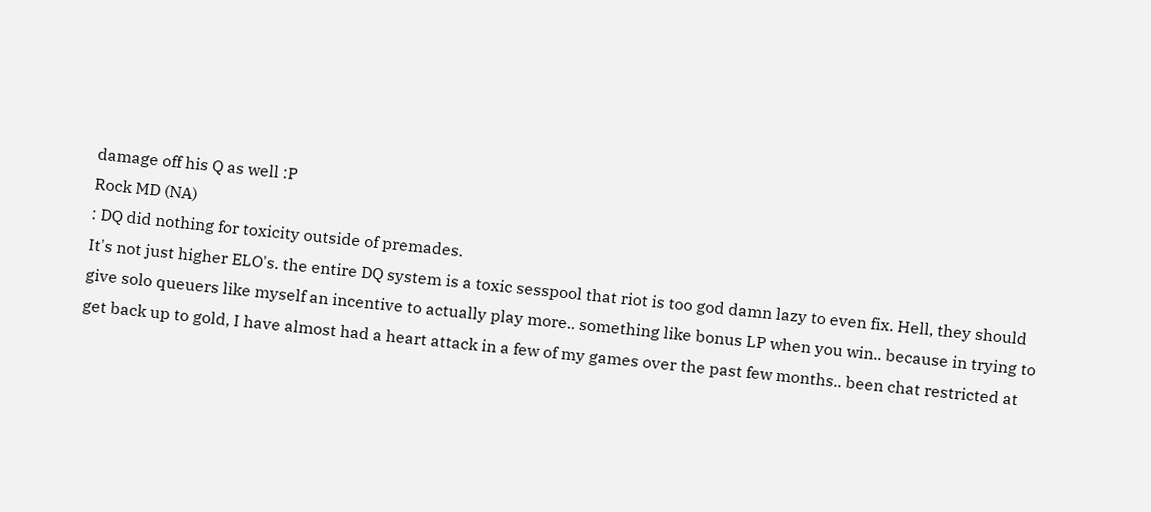damage off his Q as well :P
Rock MD (NA)
: DQ did nothing for toxicity outside of premades.
It's not just higher ELO's. the entire DQ system is a toxic sesspool that riot is too god damn lazy to even fix. Hell, they should give solo queuers like myself an incentive to actually play more.. something like bonus LP when you win.. because in trying to get back up to gold, I have almost had a heart attack in a few of my games over the past few months.. been chat restricted at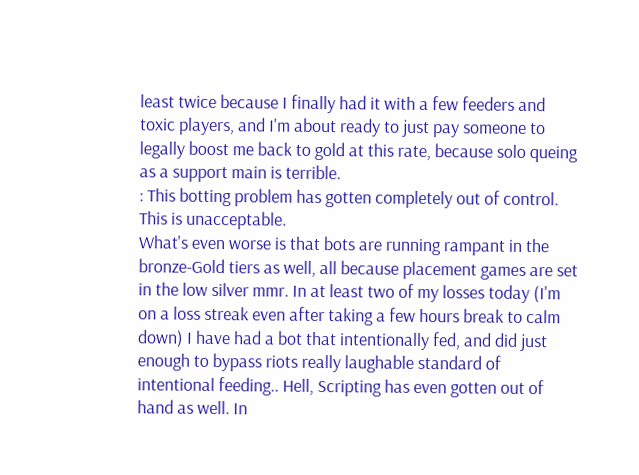least twice because I finally had it with a few feeders and toxic players, and I'm about ready to just pay someone to legally boost me back to gold at this rate, because solo queing as a support main is terrible.
: This botting problem has gotten completely out of control. This is unacceptable.
What's even worse is that bots are running rampant in the bronze-Gold tiers as well, all because placement games are set in the low silver mmr. In at least two of my losses today (I'm on a loss streak even after taking a few hours break to calm down) I have had a bot that intentionally fed, and did just enough to bypass riots really laughable standard of intentional feeding.. Hell, Scripting has even gotten out of hand as well. In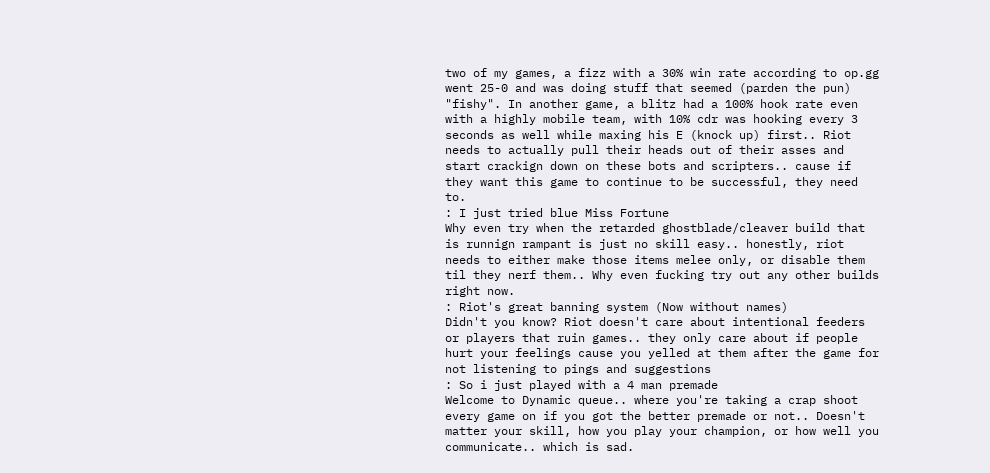two of my games, a fizz with a 30% win rate according to op.gg went 25-0 and was doing stuff that seemed (parden the pun) "fishy". In another game, a blitz had a 100% hook rate even with a highly mobile team, with 10% cdr was hooking every 3 seconds as well while maxing his E (knock up) first.. Riot needs to actually pull their heads out of their asses and start crackign down on these bots and scripters.. cause if they want this game to continue to be successful, they need to.
: I just tried blue Miss Fortune
Why even try when the retarded ghostblade/cleaver build that is runnign rampant is just no skill easy.. honestly, riot needs to either make those items melee only, or disable them til they nerf them.. Why even fucking try out any other builds right now.
: Riot's great banning system (Now without names)
Didn't you know? Riot doesn't care about intentional feeders or players that ruin games.. they only care about if people hurt your feelings cause you yelled at them after the game for not listening to pings and suggestions
: So i just played with a 4 man premade
Welcome to Dynamic queue.. where you're taking a crap shoot every game on if you got the better premade or not.. Doesn't matter your skill, how you play your champion, or how well you communicate.. which is sad.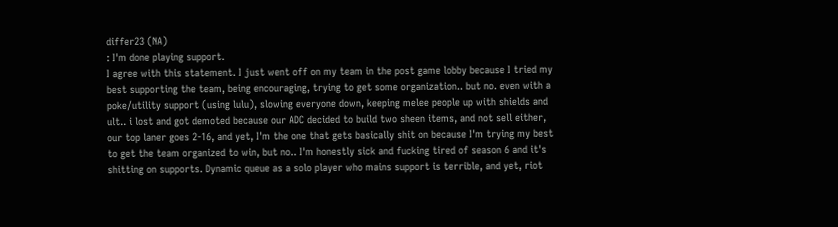differ23 (NA)
: I'm done playing support.
I agree with this statement. I just went off on my team in the post game lobby because I tried my best supporting the team, being encouraging, trying to get some organization.. but no. even with a poke/utility support (using lulu), slowing everyone down, keeping melee people up with shields and ult.. i lost and got demoted because our ADC decided to build two sheen items, and not sell either, our top laner goes 2-16, and yet, I'm the one that gets basically shit on because I'm trying my best to get the team organized to win, but no.. I'm honestly sick and fucking tired of season 6 and it's shitting on supports. Dynamic queue as a solo player who mains support is terrible, and yet, riot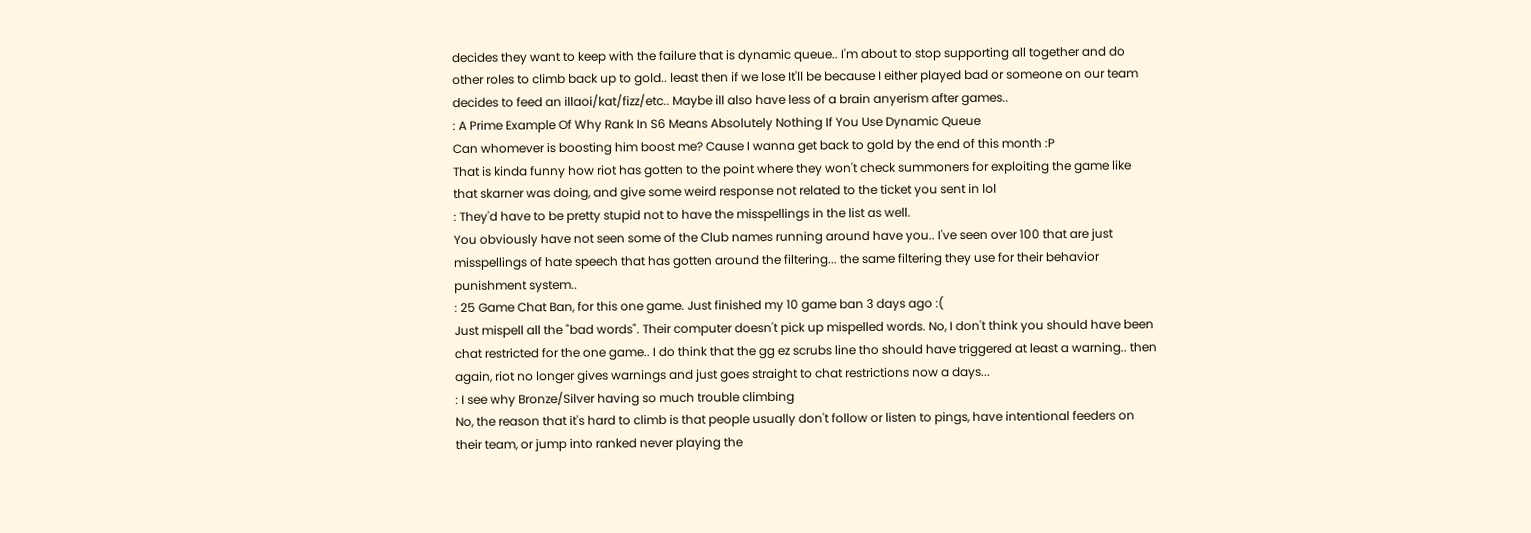decides they want to keep with the failure that is dynamic queue.. I'm about to stop supporting all together and do other roles to climb back up to gold.. least then if we lose It'll be because I either played bad or someone on our team decides to feed an illaoi/kat/fizz/etc.. Maybe ill also have less of a brain anyerism after games..
: A Prime Example Of Why Rank In S6 Means Absolutely Nothing If You Use Dynamic Queue
Can whomever is boosting him boost me? Cause I wanna get back to gold by the end of this month :P
That is kinda funny how riot has gotten to the point where they won't check summoners for exploiting the game like that skarner was doing, and give some weird response not related to the ticket you sent in lol
: They'd have to be pretty stupid not to have the misspellings in the list as well.
You obviously have not seen some of the Club names running around have you.. I've seen over 100 that are just misspellings of hate speech that has gotten around the filtering... the same filtering they use for their behavior punishment system..
: 25 Game Chat Ban, for this one game. Just finished my 10 game ban 3 days ago :(
Just mispell all the "bad words". Their computer doesn't pick up mispelled words. No, I don't think you should have been chat restricted for the one game.. I do think that the gg ez scrubs line tho should have triggered at least a warning.. then again, riot no longer gives warnings and just goes straight to chat restrictions now a days...
: I see why Bronze/Silver having so much trouble climbing
No, the reason that it's hard to climb is that people usually don't follow or listen to pings, have intentional feeders on their team, or jump into ranked never playing the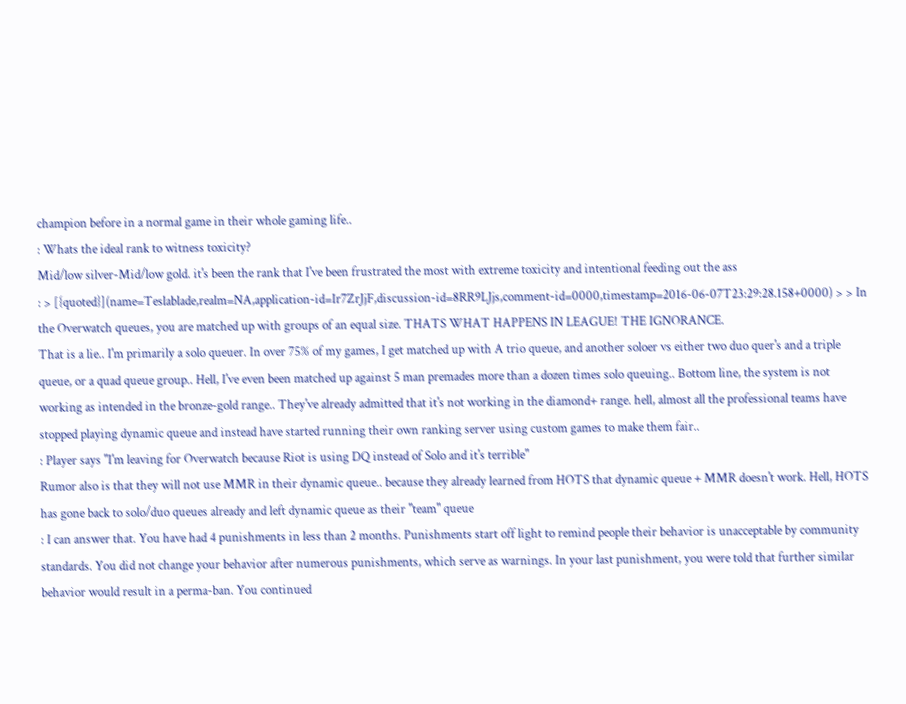champion before in a normal game in their whole gaming life..
: Whats the ideal rank to witness toxicity?
Mid/low silver-Mid/low gold. it's been the rank that I've been frustrated the most with extreme toxicity and intentional feeding out the ass
: > [{quoted}](name=Teslablade,realm=NA,application-id=Ir7ZrJjF,discussion-id=8RR9LJjs,comment-id=0000,timestamp=2016-06-07T23:29:28.158+0000) > > In the Overwatch queues, you are matched up with groups of an equal size. THATS WHAT HAPPENS IN LEAGUE! THE IGNORANCE.
That is a lie.. I'm primarily a solo queuer. In over 75% of my games, I get matched up with A trio queue, and another soloer vs either two duo quer's and a triple queue, or a quad queue group.. Hell, I've even been matched up against 5 man premades more than a dozen times solo queuing.. Bottom line, the system is not working as intended in the bronze-gold range.. They've already admitted that it's not working in the diamond+ range. hell, almost all the professional teams have stopped playing dynamic queue and instead have started running their own ranking server using custom games to make them fair..
: Player says "I'm leaving for Overwatch because Riot is using DQ instead of Solo and it's terrible"
Rumor also is that they will not use MMR in their dynamic queue.. because they already learned from HOTS that dynamic queue + MMR doesn't work. Hell, HOTS has gone back to solo/duo queues already and left dynamic queue as their "team" queue
: I can answer that. You have had 4 punishments in less than 2 months. Punishments start off light to remind people their behavior is unacceptable by community standards. You did not change your behavior after numerous punishments, which serve as warnings. In your last punishment, you were told that further similar behavior would result in a perma-ban. You continued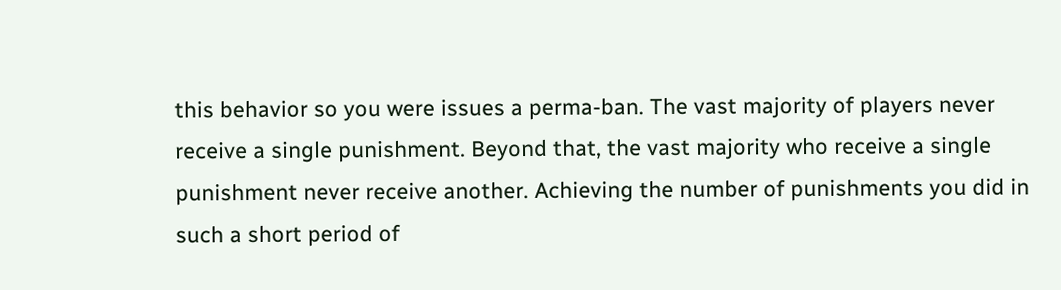this behavior so you were issues a perma-ban. The vast majority of players never receive a single punishment. Beyond that, the vast majority who receive a single punishment never receive another. Achieving the number of punishments you did in such a short period of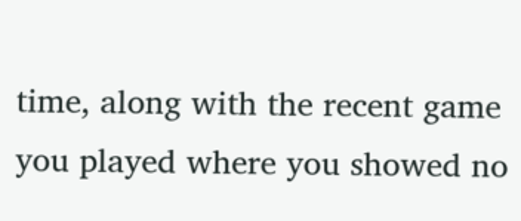time, along with the recent game you played where you showed no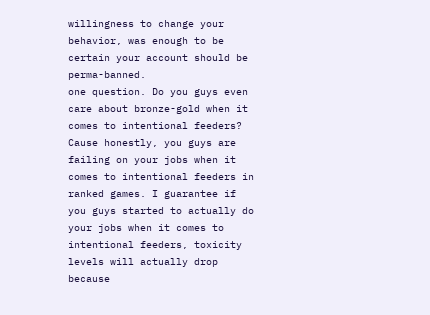willingness to change your behavior, was enough to be certain your account should be perma-banned.
one question. Do you guys even care about bronze-gold when it comes to intentional feeders? Cause honestly, you guys are failing on your jobs when it comes to intentional feeders in ranked games. I guarantee if you guys started to actually do your jobs when it comes to intentional feeders, toxicity levels will actually drop because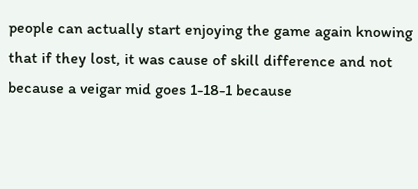people can actually start enjoying the game again knowing that if they lost, it was cause of skill difference and not because a veigar mid goes 1-18-1 because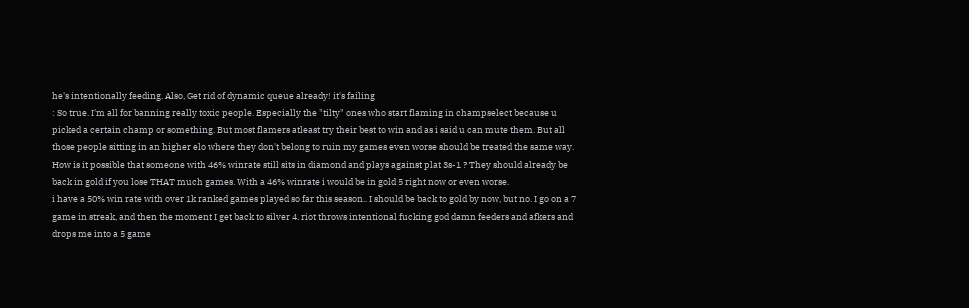he's intentionally feeding. Also, Get rid of dynamic queue already! it's failing
: So true. I'm all for banning really toxic people. Especially the "tilty" ones who start flaming in champselect because u picked a certain champ or something. But most flamers atleast try their best to win and as i said u can mute them. But all those people sitting in an higher elo where they don't belong to ruin my games even worse should be treated the same way. How is it possible that someone with 46% winrate still sits in diamond and plays against plat 3s-1 ? They should already be back in gold if you lose THAT much games. With a 46% winrate i would be in gold 5 right now or even worse.
i have a 50% win rate with over 1k ranked games played so far this season.. I should be back to gold by now, but no. I go on a 7 game in streak, and then the moment I get back to silver 4. riot throws intentional fucking god damn feeders and afkers and drops me into a 5 game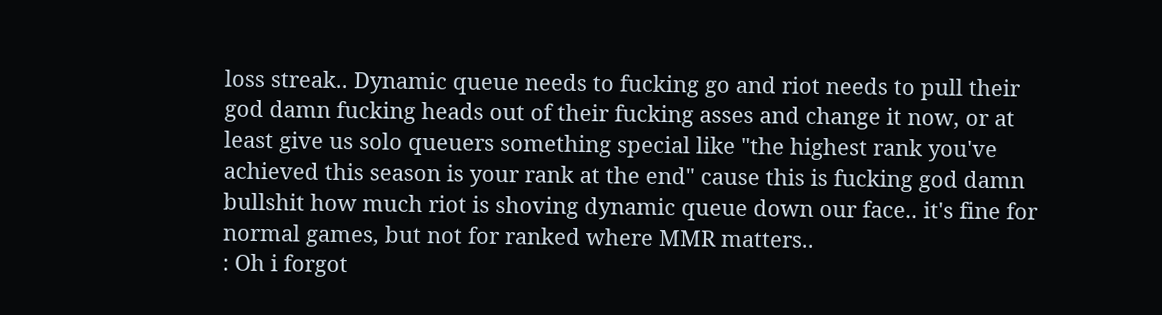loss streak.. Dynamic queue needs to fucking go and riot needs to pull their god damn fucking heads out of their fucking asses and change it now, or at least give us solo queuers something special like "the highest rank you've achieved this season is your rank at the end" cause this is fucking god damn bullshit how much riot is shoving dynamic queue down our face.. it's fine for normal games, but not for ranked where MMR matters..
: Oh i forgot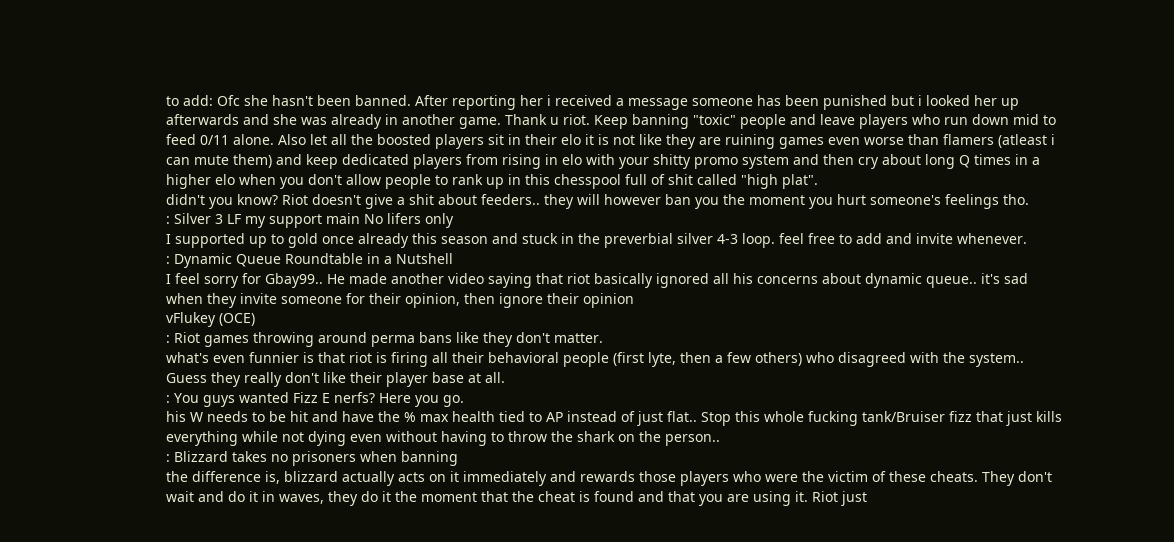to add: Ofc she hasn't been banned. After reporting her i received a message someone has been punished but i looked her up afterwards and she was already in another game. Thank u riot. Keep banning "toxic" people and leave players who run down mid to feed 0/11 alone. Also let all the boosted players sit in their elo it is not like they are ruining games even worse than flamers (atleast i can mute them) and keep dedicated players from rising in elo with your shitty promo system and then cry about long Q times in a higher elo when you don't allow people to rank up in this chesspool full of shit called "high plat".
didn't you know? Riot doesn't give a shit about feeders.. they will however ban you the moment you hurt someone's feelings tho.
: Silver 3 LF my support main No lifers only
I supported up to gold once already this season and stuck in the preverbial silver 4-3 loop. feel free to add and invite whenever.
: Dynamic Queue Roundtable in a Nutshell
I feel sorry for Gbay99.. He made another video saying that riot basically ignored all his concerns about dynamic queue.. it's sad when they invite someone for their opinion, then ignore their opinion
vFlukey (OCE)
: Riot games throwing around perma bans like they don't matter.
what's even funnier is that riot is firing all their behavioral people (first lyte, then a few others) who disagreed with the system.. Guess they really don't like their player base at all.
: You guys wanted Fizz E nerfs? Here you go.
his W needs to be hit and have the % max health tied to AP instead of just flat.. Stop this whole fucking tank/Bruiser fizz that just kills everything while not dying even without having to throw the shark on the person..
: Blizzard takes no prisoners when banning
the difference is, blizzard actually acts on it immediately and rewards those players who were the victim of these cheats. They don't wait and do it in waves, they do it the moment that the cheat is found and that you are using it. Riot just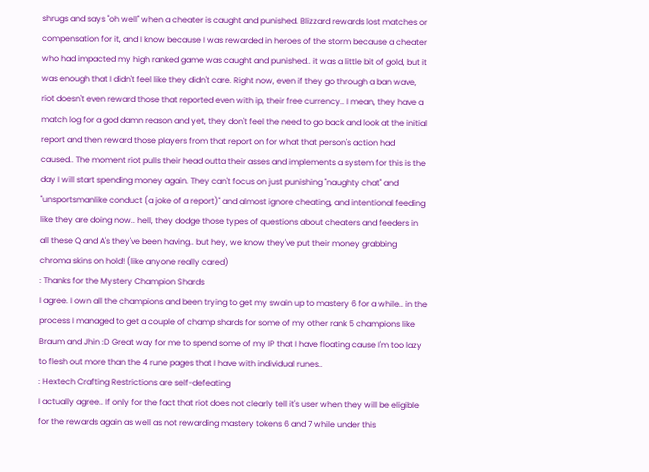shrugs and says "oh well" when a cheater is caught and punished. Blizzard rewards lost matches or compensation for it, and I know because I was rewarded in heroes of the storm because a cheater who had impacted my high ranked game was caught and punished.. it was a little bit of gold, but it was enough that I didn't feel like they didn't care. Right now, even if they go through a ban wave, riot doesn't even reward those that reported even with ip, their free currency.. I mean, they have a match log for a god damn reason and yet, they don't feel the need to go back and look at the initial report and then reward those players from that report on for what that person's action had caused.. The moment riot pulls their head outta their asses and implements a system for this is the day I will start spending money again. They can't focus on just punishing "naughty chat" and "unsportsmanlike conduct (a joke of a report)" and almost ignore cheating, and intentional feeding like they are doing now.. hell, they dodge those types of questions about cheaters and feeders in all these Q and A's they've been having.. but hey, we know they've put their money grabbing chroma skins on hold! (like anyone really cared)
: Thanks for the Mystery Champion Shards
I agree. I own all the champions and been trying to get my swain up to mastery 6 for a while.. in the process I managed to get a couple of champ shards for some of my other rank 5 champions like Braum and Jhin :D Great way for me to spend some of my IP that I have floating cause I'm too lazy to flesh out more than the 4 rune pages that I have with individual runes..
: Hextech Crafting Restrictions are self-defeating
I actually agree.. If only for the fact that riot does not clearly tell it's user when they will be eligible for the rewards again as well as not rewarding mastery tokens 6 and 7 while under this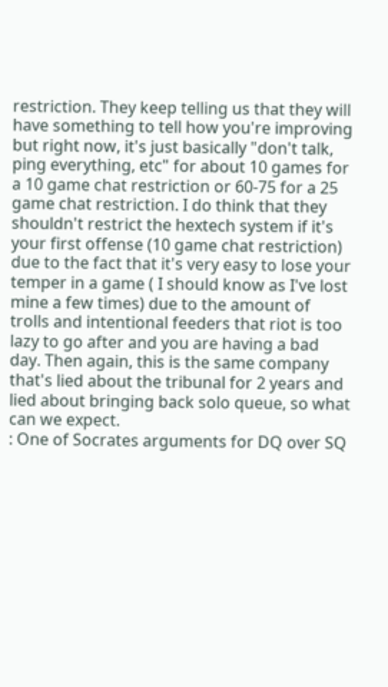restriction. They keep telling us that they will have something to tell how you're improving but right now, it's just basically "don't talk, ping everything, etc" for about 10 games for a 10 game chat restriction or 60-75 for a 25 game chat restriction. I do think that they shouldn't restrict the hextech system if it's your first offense (10 game chat restriction) due to the fact that it's very easy to lose your temper in a game ( I should know as I've lost mine a few times) due to the amount of trolls and intentional feeders that riot is too lazy to go after and you are having a bad day. Then again, this is the same company that's lied about the tribunal for 2 years and lied about bringing back solo queue, so what can we expect.
: One of Socrates arguments for DQ over SQ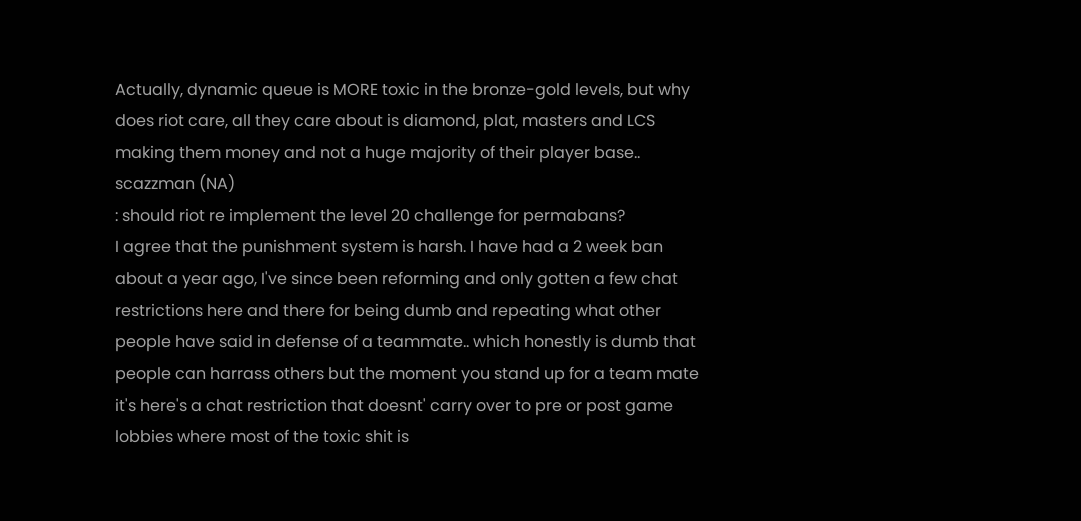Actually, dynamic queue is MORE toxic in the bronze-gold levels, but why does riot care, all they care about is diamond, plat, masters and LCS making them money and not a huge majority of their player base..
scazzman (NA)
: should riot re implement the level 20 challenge for permabans?
I agree that the punishment system is harsh. I have had a 2 week ban about a year ago, I've since been reforming and only gotten a few chat restrictions here and there for being dumb and repeating what other people have said in defense of a teammate.. which honestly is dumb that people can harrass others but the moment you stand up for a team mate it's here's a chat restriction that doesnt' carry over to pre or post game lobbies where most of the toxic shit is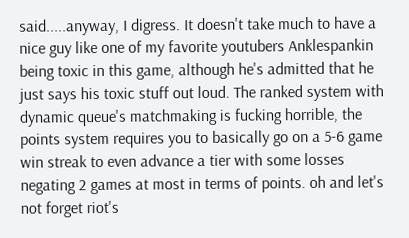said.....anyway, I digress. It doesn't take much to have a nice guy like one of my favorite youtubers Anklespankin being toxic in this game, although he's admitted that he just says his toxic stuff out loud. The ranked system with dynamic queue's matchmaking is fucking horrible, the points system requires you to basically go on a 5-6 game win streak to even advance a tier with some losses negating 2 games at most in terms of points. oh and let's not forget riot's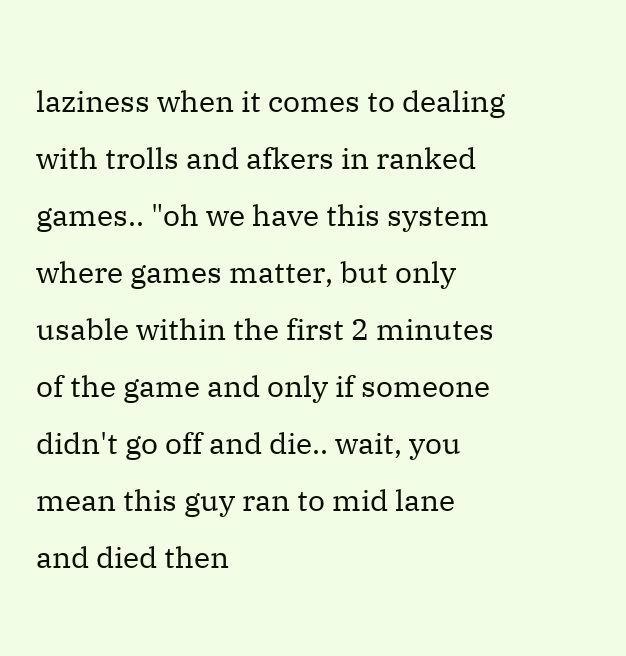laziness when it comes to dealing with trolls and afkers in ranked games.. "oh we have this system where games matter, but only usable within the first 2 minutes of the game and only if someone didn't go off and die.. wait, you mean this guy ran to mid lane and died then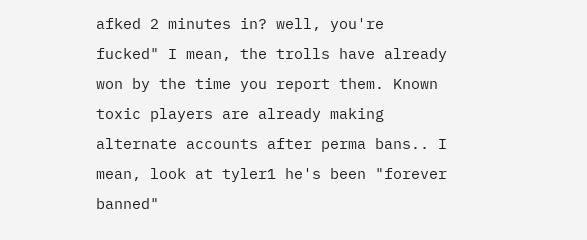afked 2 minutes in? well, you're fucked" I mean, the trolls have already won by the time you report them. Known toxic players are already making alternate accounts after perma bans.. I mean, look at tyler1 he's been "forever banned"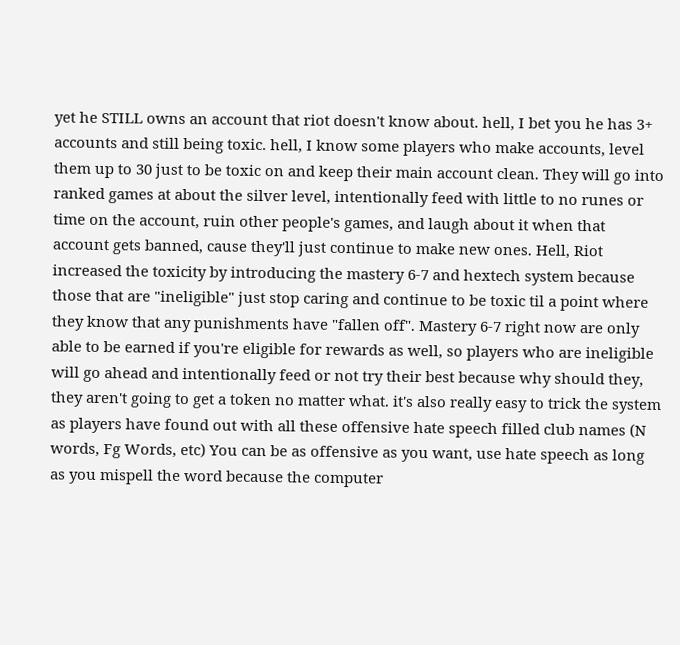yet he STILL owns an account that riot doesn't know about. hell, I bet you he has 3+ accounts and still being toxic. hell, I know some players who make accounts, level them up to 30 just to be toxic on and keep their main account clean. They will go into ranked games at about the silver level, intentionally feed with little to no runes or time on the account, ruin other people's games, and laugh about it when that account gets banned, cause they'll just continue to make new ones. Hell, Riot increased the toxicity by introducing the mastery 6-7 and hextech system because those that are "ineligible" just stop caring and continue to be toxic til a point where they know that any punishments have "fallen off". Mastery 6-7 right now are only able to be earned if you're eligible for rewards as well, so players who are ineligible will go ahead and intentionally feed or not try their best because why should they, they aren't going to get a token no matter what. it's also really easy to trick the system as players have found out with all these offensive hate speech filled club names (N words, Fg Words, etc) You can be as offensive as you want, use hate speech as long as you mispell the word because the computer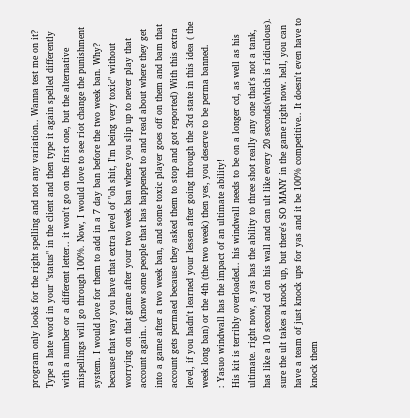program only looks for the right spelling and not any variation.. Wanna test me on it? Type a hate word in your "status" in the client and then type it again spelled differently with a number or a different letter.. it won't go on the first one, but the alternative mispellings will go through 100%. Now, I would love to see riot change the punishment system. I would love for them to add in a 7 day ban before the two week ban. Why? because that way you have that extra level of "oh shit, I'm being very toxic" without worrying on that game after your two week ban where you slip up to never play that account again.. (know some people that has happened to and read about where they get into a game after a two week ban, and some toxic player goes off on them and bam that account gets permaed because they asked them to stop and got reported) With this extra level, if you hadn't learned your lessen after going through the 3rd state in this idea ( the week long ban) or the 4th (the two week) then yes, you deserve to be perma banned.
: Yasuo windwall has the impact of an ultimate ability!
His kit is terribly overloaded.. his windwall needs to be on a longer cd, as well as his ultimate. right now, a yas has the ability to three shot really any one that's not a tank, has like a 10 second cd on his wall and can ult like every 20 seconds(which is ridiculous). sure the ult takes a knock up, but there's SO MANY in the game right now. hell, you can have a team of just knock ups for yas and it be 100% competitive.. It doesn't even have to knock them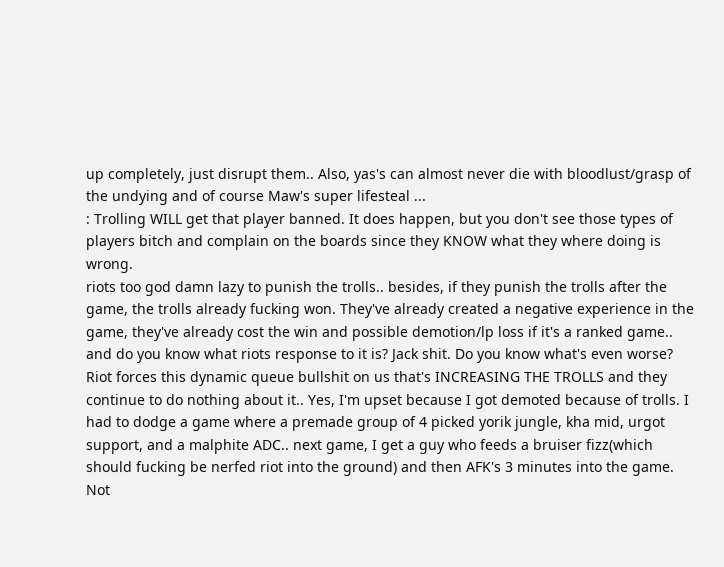up completely, just disrupt them.. Also, yas's can almost never die with bloodlust/grasp of the undying and of course Maw's super lifesteal ...
: Trolling WILL get that player banned. It does happen, but you don't see those types of players bitch and complain on the boards since they KNOW what they where doing is wrong.
riots too god damn lazy to punish the trolls.. besides, if they punish the trolls after the game, the trolls already fucking won. They've already created a negative experience in the game, they've already cost the win and possible demotion/lp loss if it's a ranked game.. and do you know what riots response to it is? Jack shit. Do you know what's even worse? Riot forces this dynamic queue bullshit on us that's INCREASING THE TROLLS and they continue to do nothing about it.. Yes, I'm upset because I got demoted because of trolls. I had to dodge a game where a premade group of 4 picked yorik jungle, kha mid, urgot support, and a malphite ADC.. next game, I get a guy who feeds a bruiser fizz(which should fucking be nerfed riot into the ground) and then AFK's 3 minutes into the game. Not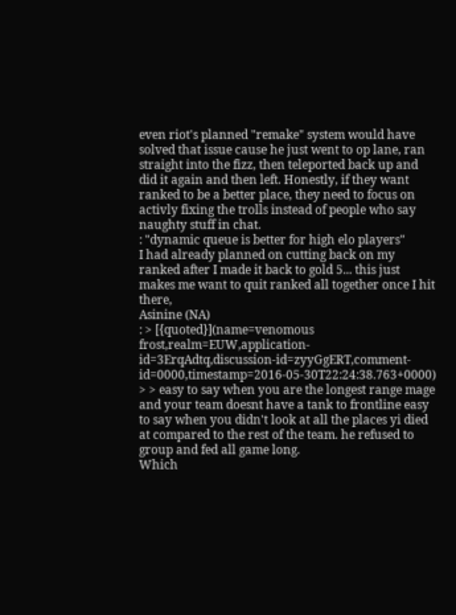even riot's planned "remake" system would have solved that issue cause he just went to op lane, ran straight into the fizz, then teleported back up and did it again and then left. Honestly, if they want ranked to be a better place, they need to focus on activly fixing the trolls instead of people who say naughty stuff in chat.
: "dynamic queue is better for high elo players"
I had already planned on cutting back on my ranked after I made it back to gold 5... this just makes me want to quit ranked all together once I hit there,
Asinine (NA)
: > [{quoted}](name=venomous frost,realm=EUW,application-id=3ErqAdtq,discussion-id=zyyGgERT,comment-id=0000,timestamp=2016-05-30T22:24:38.763+0000) > > easy to say when you are the longest range mage and your team doesnt have a tank to frontline easy to say when you didn't look at all the places yi died at compared to the rest of the team. he refused to group and fed all game long.
Which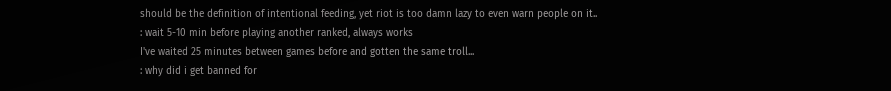should be the definition of intentional feeding, yet riot is too damn lazy to even warn people on it..
: wait 5-10 min before playing another ranked, always works
I've waited 25 minutes between games before and gotten the same troll...
: why did i get banned for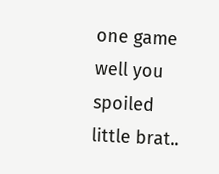one game
well you spoiled little brat..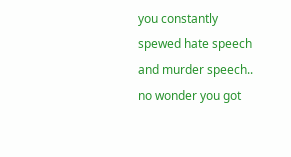you constantly spewed hate speech and murder speech.. no wonder you got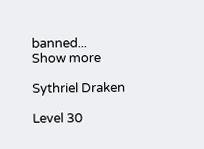banned...
Show more

Sythriel Draken

Level 30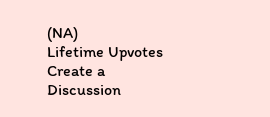(NA)
Lifetime Upvotes
Create a Discussion